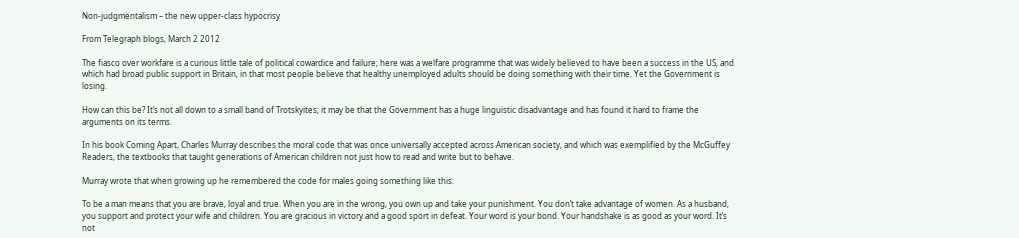Non-judgmentalism – the new upper-class hypocrisy

From Telegraph blogs, March 2 2012

The fiasco over workfare is a curious little tale of political cowardice and failure; here was a welfare programme that was widely believed to have been a success in the US, and which had broad public support in Britain, in that most people believe that healthy unemployed adults should be doing something with their time. Yet the Government is losing.

How can this be? It’s not all down to a small band of Trotskyites; it may be that the Government has a huge linguistic disadvantage and has found it hard to frame the arguments on its terms.

In his book Coming Apart, Charles Murray describes the moral code that was once universally accepted across American society, and which was exemplified by the McGuffey Readers, the textbooks that taught generations of American children not just how to read and write but to behave.

Murray wrote that when growing up he remembered the code for males going something like this:

To be a man means that you are brave, loyal and true. When you are in the wrong, you own up and take your punishment. You don’t take advantage of women. As a husband, you support and protect your wife and children. You are gracious in victory and a good sport in defeat. Your word is your bond. Your handshake is as good as your word. It’s not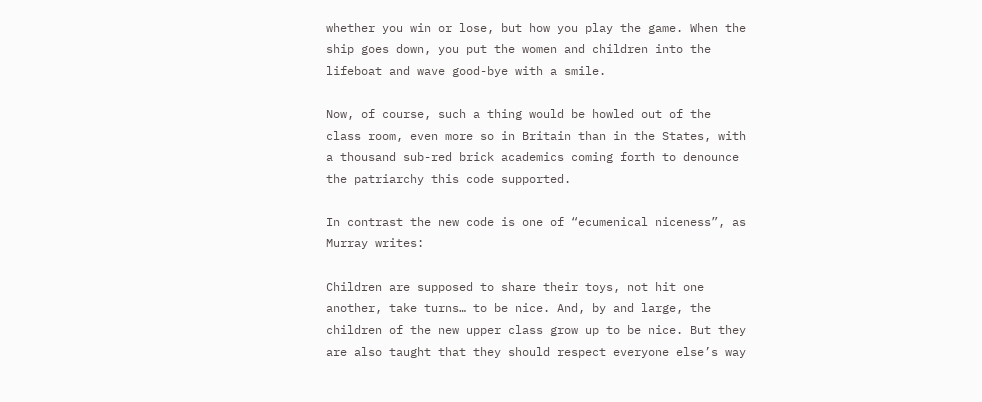whether you win or lose, but how you play the game. When the ship goes down, you put the women and children into the lifeboat and wave good-bye with a smile.

Now, of course, such a thing would be howled out of the class room, even more so in Britain than in the States, with a thousand sub-red brick academics coming forth to denounce the patriarchy this code supported.

In contrast the new code is one of “ecumenical niceness”, as Murray writes:

Children are supposed to share their toys, not hit one another, take turns… to be nice. And, by and large, the children of the new upper class grow up to be nice. But they are also taught that they should respect everyone else’s way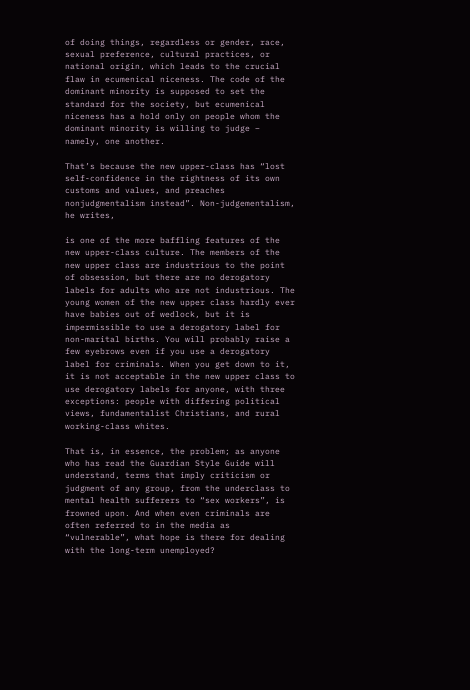of doing things, regardless or gender, race, sexual preference, cultural practices, or national origin, which leads to the crucial flaw in ecumenical niceness. The code of the dominant minority is supposed to set the standard for the society, but ecumenical niceness has a hold only on people whom the dominant minority is willing to judge – namely, one another.

That’s because the new upper-class has “lost self-confidence in the rightness of its own customs and values, and preaches nonjudgmentalism instead”. Non-judgementalism, he writes,

is one of the more baffling features of the new upper-class culture. The members of the new upper class are industrious to the point of obsession, but there are no derogatory labels for adults who are not industrious. The young women of the new upper class hardly ever have babies out of wedlock, but it is impermissible to use a derogatory label for non-marital births. You will probably raise a few eyebrows even if you use a derogatory label for criminals. When you get down to it, it is not acceptable in the new upper class to use derogatory labels for anyone, with three exceptions: people with differing political views, fundamentalist Christians, and rural working-class whites.

That is, in essence, the problem; as anyone who has read the Guardian Style Guide will understand, terms that imply criticism or judgment of any group, from the underclass to mental health sufferers to “sex workers”, is frowned upon. And when even criminals are often referred to in the media as “vulnerable”, what hope is there for dealing with the long-term unemployed?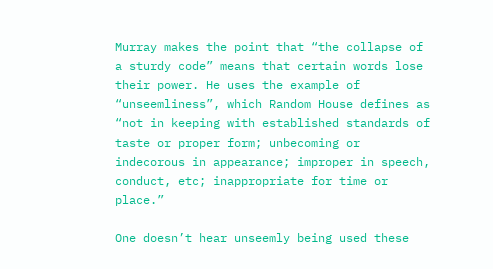Murray makes the point that “the collapse of a sturdy code” means that certain words lose their power. He uses the example of “unseemliness”, which Random House defines as “not in keeping with established standards of taste or proper form; unbecoming or indecorous in appearance; improper in speech, conduct, etc; inappropriate for time or place.”

One doesn’t hear unseemly being used these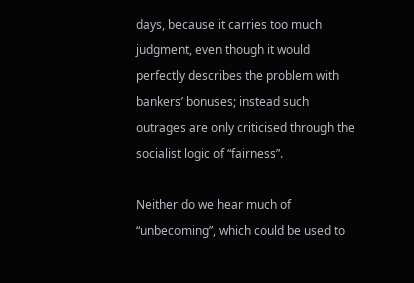days, because it carries too much judgment, even though it would perfectly describes the problem with bankers’ bonuses; instead such outrages are only criticised through the socialist logic of “fairness”.

Neither do we hear much of “unbecoming”, which could be used to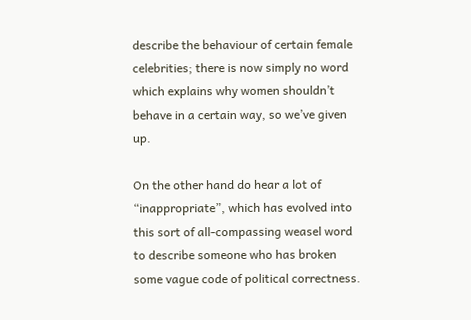describe the behaviour of certain female celebrities; there is now simply no word which explains why women shouldn’t behave in a certain way, so we’ve given up.

On the other hand do hear a lot of “inappropriate”, which has evolved into this sort of all-compassing weasel word to describe someone who has broken some vague code of political correctness.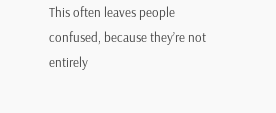This often leaves people confused, because they’re not entirely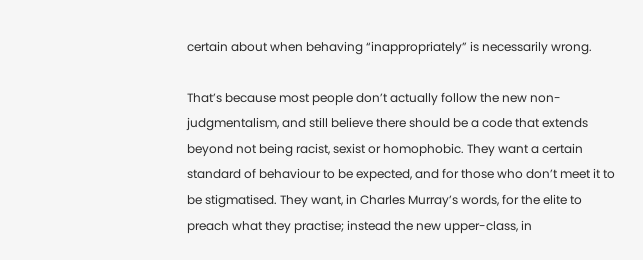certain about when behaving “inappropriately” is necessarily wrong.

That’s because most people don’t actually follow the new non-judgmentalism, and still believe there should be a code that extends beyond not being racist, sexist or homophobic. They want a certain standard of behaviour to be expected, and for those who don’t meet it to be stigmatised. They want, in Charles Murray’s words, for the elite to preach what they practise; instead the new upper-class, in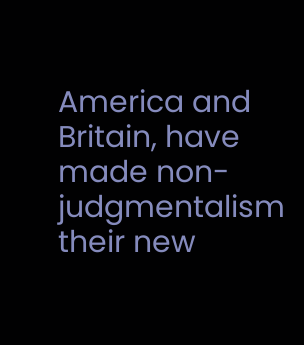America and Britain, have made non-judgmentalism their new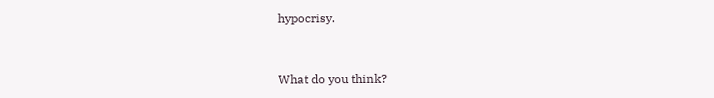hypocrisy.


What do you think?